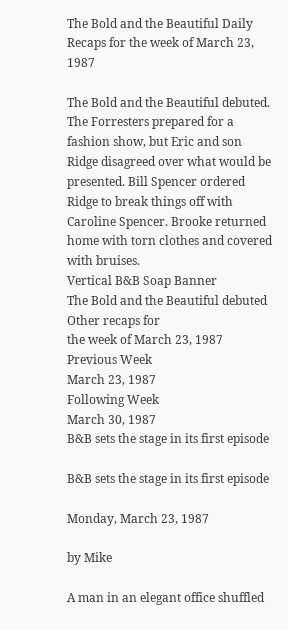The Bold and the Beautiful Daily Recaps for the week of March 23, 1987

The Bold and the Beautiful debuted. The Forresters prepared for a fashion show, but Eric and son Ridge disagreed over what would be presented. Bill Spencer ordered Ridge to break things off with Caroline Spencer. Brooke returned home with torn clothes and covered with bruises.
Vertical B&B Soap Banner
The Bold and the Beautiful debuted
Other recaps for
the week of March 23, 1987
Previous Week
March 23, 1987
Following Week
March 30, 1987
B&B sets the stage in its first episode

B&B sets the stage in its first episode

Monday, March 23, 1987

by Mike

A man in an elegant office shuffled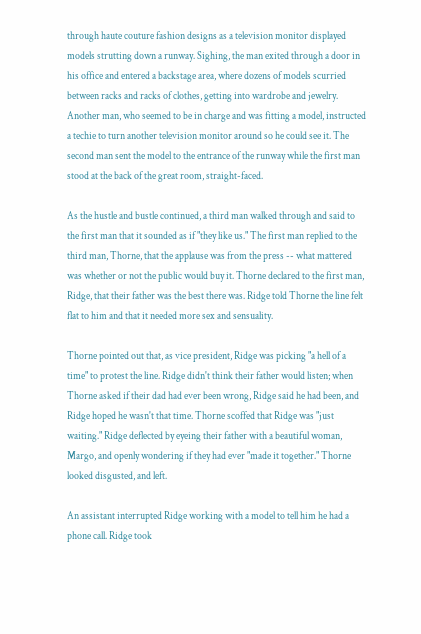through haute couture fashion designs as a television monitor displayed models strutting down a runway. Sighing, the man exited through a door in his office and entered a backstage area, where dozens of models scurried between racks and racks of clothes, getting into wardrobe and jewelry. Another man, who seemed to be in charge and was fitting a model, instructed a techie to turn another television monitor around so he could see it. The second man sent the model to the entrance of the runway while the first man stood at the back of the great room, straight-faced.

As the hustle and bustle continued, a third man walked through and said to the first man that it sounded as if "they like us." The first man replied to the third man, Thorne, that the applause was from the press -- what mattered was whether or not the public would buy it. Thorne declared to the first man, Ridge, that their father was the best there was. Ridge told Thorne the line felt flat to him and that it needed more sex and sensuality.

Thorne pointed out that, as vice president, Ridge was picking "a hell of a time" to protest the line. Ridge didn't think their father would listen; when Thorne asked if their dad had ever been wrong, Ridge said he had been, and Ridge hoped he wasn't that time. Thorne scoffed that Ridge was "just waiting." Ridge deflected by eyeing their father with a beautiful woman, Margo, and openly wondering if they had ever "made it together." Thorne looked disgusted, and left.

An assistant interrupted Ridge working with a model to tell him he had a phone call. Ridge took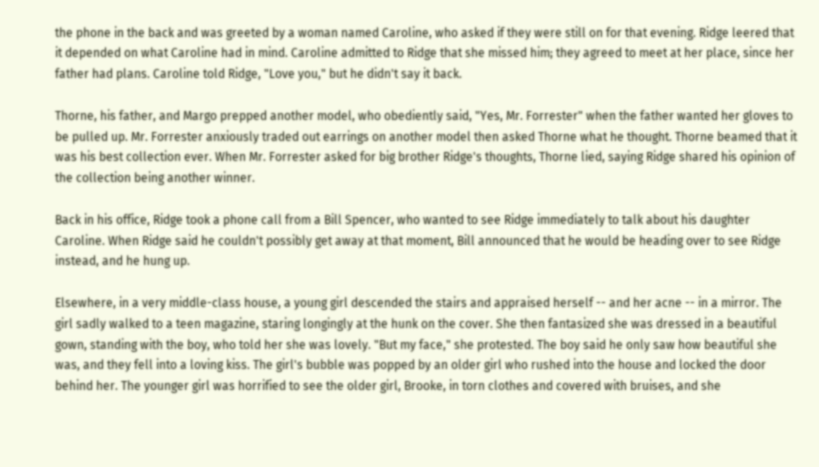the phone in the back and was greeted by a woman named Caroline, who asked if they were still on for that evening. Ridge leered that it depended on what Caroline had in mind. Caroline admitted to Ridge that she missed him; they agreed to meet at her place, since her father had plans. Caroline told Ridge, "Love you," but he didn't say it back.

Thorne, his father, and Margo prepped another model, who obediently said, "Yes, Mr. Forrester" when the father wanted her gloves to be pulled up. Mr. Forrester anxiously traded out earrings on another model then asked Thorne what he thought. Thorne beamed that it was his best collection ever. When Mr. Forrester asked for big brother Ridge's thoughts, Thorne lied, saying Ridge shared his opinion of the collection being another winner.

Back in his office, Ridge took a phone call from a Bill Spencer, who wanted to see Ridge immediately to talk about his daughter Caroline. When Ridge said he couldn't possibly get away at that moment, Bill announced that he would be heading over to see Ridge instead, and he hung up.

Elsewhere, in a very middle-class house, a young girl descended the stairs and appraised herself -- and her acne -- in a mirror. The girl sadly walked to a teen magazine, staring longingly at the hunk on the cover. She then fantasized she was dressed in a beautiful gown, standing with the boy, who told her she was lovely. "But my face," she protested. The boy said he only saw how beautiful she was, and they fell into a loving kiss. The girl's bubble was popped by an older girl who rushed into the house and locked the door behind her. The younger girl was horrified to see the older girl, Brooke, in torn clothes and covered with bruises, and she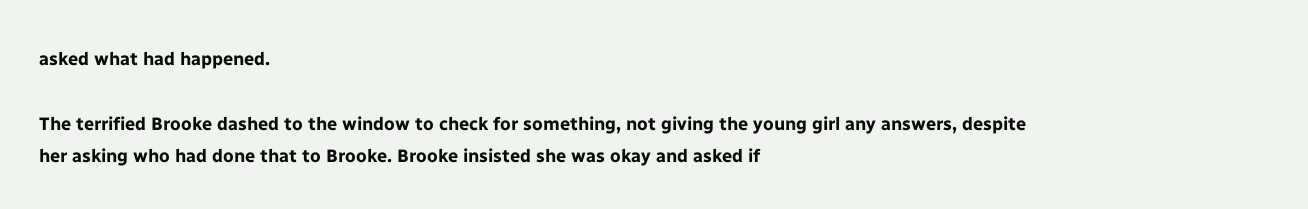asked what had happened.

The terrified Brooke dashed to the window to check for something, not giving the young girl any answers, despite her asking who had done that to Brooke. Brooke insisted she was okay and asked if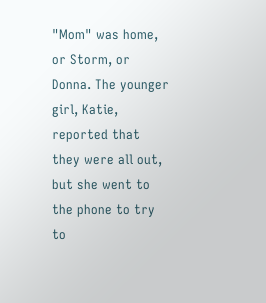"Mom" was home, or Storm, or Donna. The younger girl, Katie, reported that they were all out, but she went to the phone to try to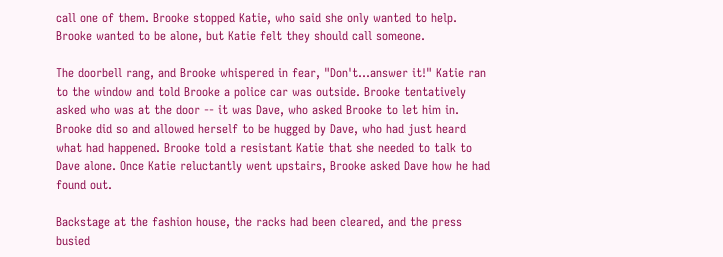call one of them. Brooke stopped Katie, who said she only wanted to help. Brooke wanted to be alone, but Katie felt they should call someone.

The doorbell rang, and Brooke whispered in fear, "Don't...answer it!" Katie ran to the window and told Brooke a police car was outside. Brooke tentatively asked who was at the door -- it was Dave, who asked Brooke to let him in. Brooke did so and allowed herself to be hugged by Dave, who had just heard what had happened. Brooke told a resistant Katie that she needed to talk to Dave alone. Once Katie reluctantly went upstairs, Brooke asked Dave how he had found out.

Backstage at the fashion house, the racks had been cleared, and the press busied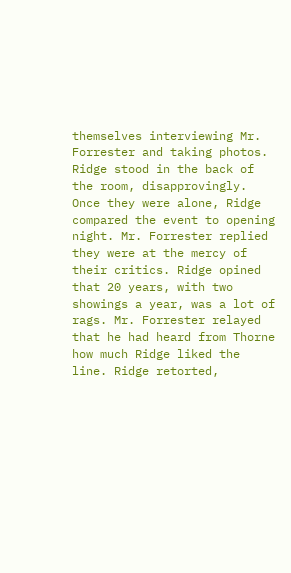themselves interviewing Mr. Forrester and taking photos. Ridge stood in the back of the room, disapprovingly. Once they were alone, Ridge compared the event to opening night. Mr. Forrester replied they were at the mercy of their critics. Ridge opined that 20 years, with two showings a year, was a lot of rags. Mr. Forrester relayed that he had heard from Thorne how much Ridge liked the line. Ridge retorted,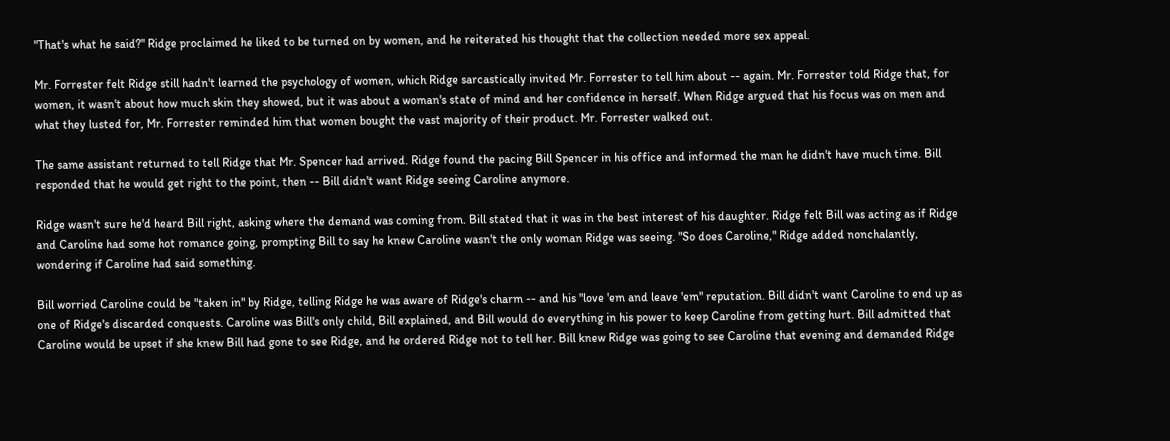"That's what he said?" Ridge proclaimed he liked to be turned on by women, and he reiterated his thought that the collection needed more sex appeal.

Mr. Forrester felt Ridge still hadn't learned the psychology of women, which Ridge sarcastically invited Mr. Forrester to tell him about -- again. Mr. Forrester told Ridge that, for women, it wasn't about how much skin they showed, but it was about a woman's state of mind and her confidence in herself. When Ridge argued that his focus was on men and what they lusted for, Mr. Forrester reminded him that women bought the vast majority of their product. Mr. Forrester walked out.

The same assistant returned to tell Ridge that Mr. Spencer had arrived. Ridge found the pacing Bill Spencer in his office and informed the man he didn't have much time. Bill responded that he would get right to the point, then -- Bill didn't want Ridge seeing Caroline anymore.

Ridge wasn't sure he'd heard Bill right, asking where the demand was coming from. Bill stated that it was in the best interest of his daughter. Ridge felt Bill was acting as if Ridge and Caroline had some hot romance going, prompting Bill to say he knew Caroline wasn't the only woman Ridge was seeing. "So does Caroline," Ridge added nonchalantly, wondering if Caroline had said something.

Bill worried Caroline could be "taken in" by Ridge, telling Ridge he was aware of Ridge's charm -- and his "love 'em and leave 'em" reputation. Bill didn't want Caroline to end up as one of Ridge's discarded conquests. Caroline was Bill's only child, Bill explained, and Bill would do everything in his power to keep Caroline from getting hurt. Bill admitted that Caroline would be upset if she knew Bill had gone to see Ridge, and he ordered Ridge not to tell her. Bill knew Ridge was going to see Caroline that evening and demanded Ridge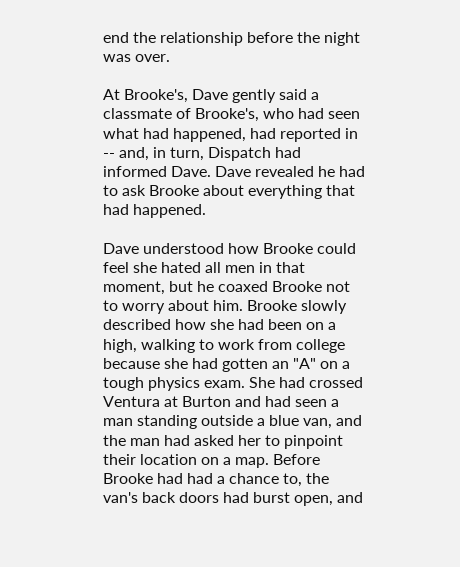end the relationship before the night was over.

At Brooke's, Dave gently said a classmate of Brooke's, who had seen what had happened, had reported in -- and, in turn, Dispatch had informed Dave. Dave revealed he had to ask Brooke about everything that had happened.

Dave understood how Brooke could feel she hated all men in that moment, but he coaxed Brooke not to worry about him. Brooke slowly described how she had been on a high, walking to work from college because she had gotten an "A" on a tough physics exam. She had crossed Ventura at Burton and had seen a man standing outside a blue van, and the man had asked her to pinpoint their location on a map. Before Brooke had had a chance to, the van's back doors had burst open, and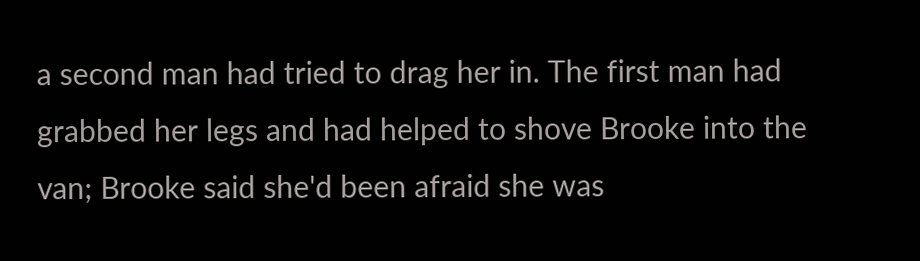a second man had tried to drag her in. The first man had grabbed her legs and had helped to shove Brooke into the van; Brooke said she'd been afraid she was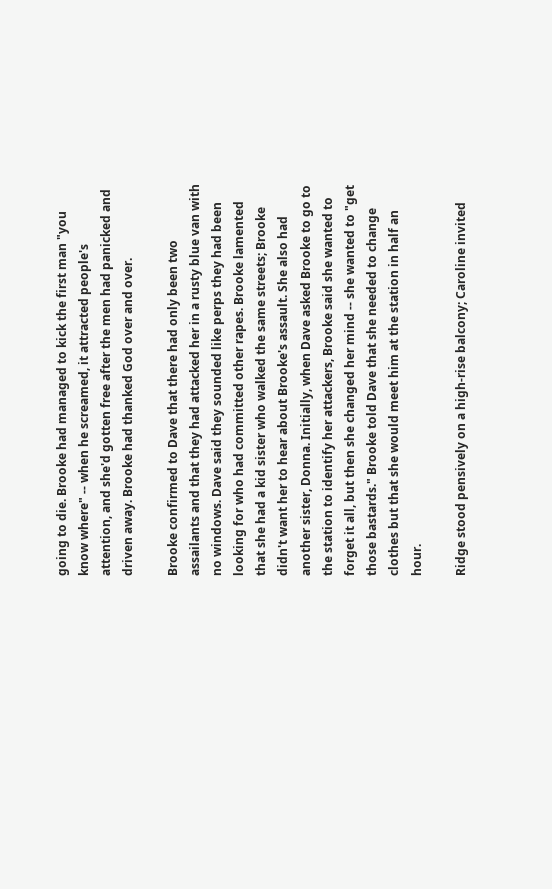going to die. Brooke had managed to kick the first man "you know where" -- when he screamed, it attracted people's attention, and she'd gotten free after the men had panicked and driven away. Brooke had thanked God over and over.

Brooke confirmed to Dave that there had only been two assailants and that they had attacked her in a rusty blue van with no windows. Dave said they sounded like perps they had been looking for who had committed other rapes. Brooke lamented that she had a kid sister who walked the same streets; Brooke didn't want her to hear about Brooke's assault. She also had another sister, Donna. Initially, when Dave asked Brooke to go to the station to identify her attackers, Brooke said she wanted to forget it all, but then she changed her mind -- she wanted to "get those bastards." Brooke told Dave that she needed to change clothes but that she would meet him at the station in half an hour.

Ridge stood pensively on a high-rise balcony; Caroline invited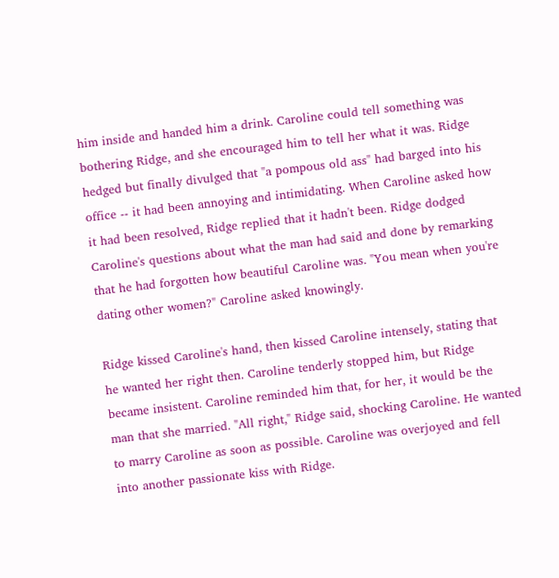him inside and handed him a drink. Caroline could tell something was bothering Ridge, and she encouraged him to tell her what it was. Ridge hedged but finally divulged that "a pompous old ass" had barged into his office -- it had been annoying and intimidating. When Caroline asked how it had been resolved, Ridge replied that it hadn't been. Ridge dodged Caroline's questions about what the man had said and done by remarking that he had forgotten how beautiful Caroline was. "You mean when you're dating other women?" Caroline asked knowingly.

Ridge kissed Caroline's hand, then kissed Caroline intensely, stating that he wanted her right then. Caroline tenderly stopped him, but Ridge became insistent. Caroline reminded him that, for her, it would be the man that she married. "All right," Ridge said, shocking Caroline. He wanted to marry Caroline as soon as possible. Caroline was overjoyed and fell into another passionate kiss with Ridge.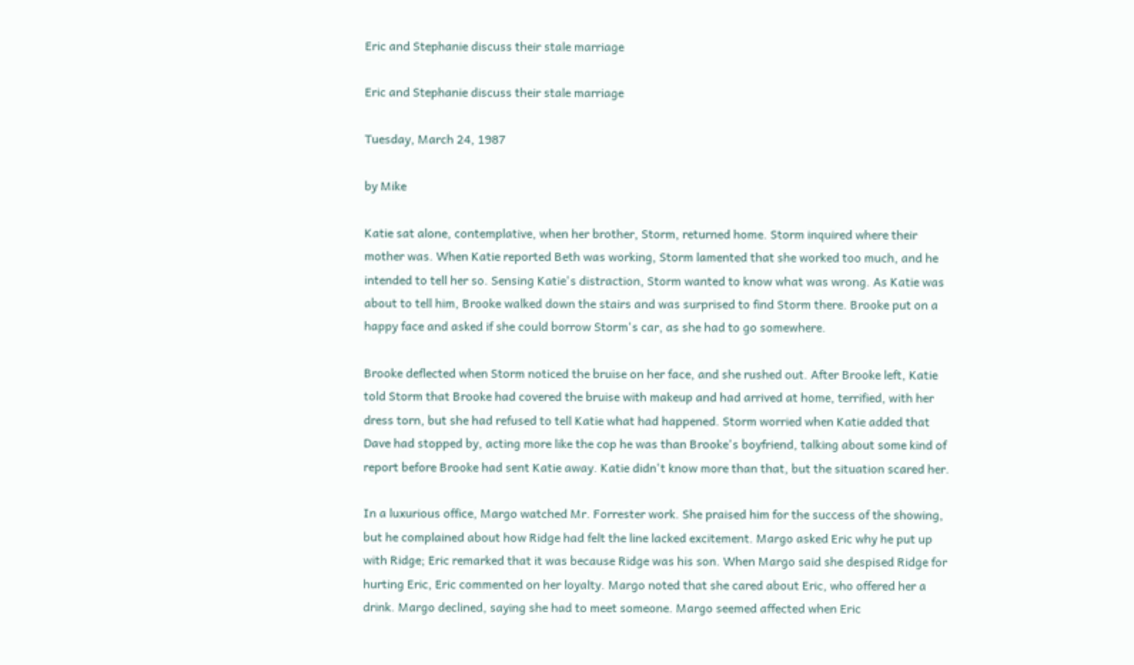Eric and Stephanie discuss their stale marriage

Eric and Stephanie discuss their stale marriage

Tuesday, March 24, 1987

by Mike

Katie sat alone, contemplative, when her brother, Storm, returned home. Storm inquired where their mother was. When Katie reported Beth was working, Storm lamented that she worked too much, and he intended to tell her so. Sensing Katie's distraction, Storm wanted to know what was wrong. As Katie was about to tell him, Brooke walked down the stairs and was surprised to find Storm there. Brooke put on a happy face and asked if she could borrow Storm's car, as she had to go somewhere.

Brooke deflected when Storm noticed the bruise on her face, and she rushed out. After Brooke left, Katie told Storm that Brooke had covered the bruise with makeup and had arrived at home, terrified, with her dress torn, but she had refused to tell Katie what had happened. Storm worried when Katie added that Dave had stopped by, acting more like the cop he was than Brooke's boyfriend, talking about some kind of report before Brooke had sent Katie away. Katie didn't know more than that, but the situation scared her.

In a luxurious office, Margo watched Mr. Forrester work. She praised him for the success of the showing, but he complained about how Ridge had felt the line lacked excitement. Margo asked Eric why he put up with Ridge; Eric remarked that it was because Ridge was his son. When Margo said she despised Ridge for hurting Eric, Eric commented on her loyalty. Margo noted that she cared about Eric, who offered her a drink. Margo declined, saying she had to meet someone. Margo seemed affected when Eric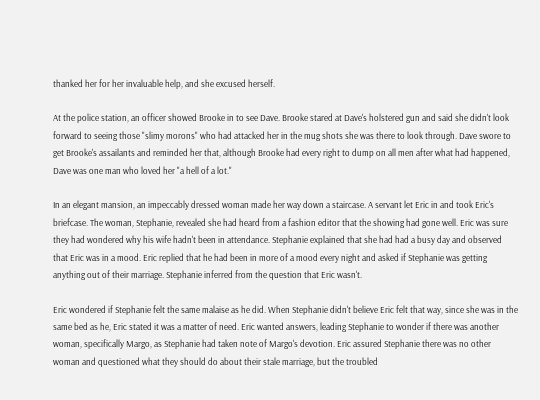thanked her for her invaluable help, and she excused herself.

At the police station, an officer showed Brooke in to see Dave. Brooke stared at Dave's holstered gun and said she didn't look forward to seeing those "slimy morons" who had attacked her in the mug shots she was there to look through. Dave swore to get Brooke's assailants and reminded her that, although Brooke had every right to dump on all men after what had happened, Dave was one man who loved her "a hell of a lot."

In an elegant mansion, an impeccably dressed woman made her way down a staircase. A servant let Eric in and took Eric's briefcase. The woman, Stephanie, revealed she had heard from a fashion editor that the showing had gone well. Eric was sure they had wondered why his wife hadn't been in attendance. Stephanie explained that she had had a busy day and observed that Eric was in a mood. Eric replied that he had been in more of a mood every night and asked if Stephanie was getting anything out of their marriage. Stephanie inferred from the question that Eric wasn't.

Eric wondered if Stephanie felt the same malaise as he did. When Stephanie didn't believe Eric felt that way, since she was in the same bed as he, Eric stated it was a matter of need. Eric wanted answers, leading Stephanie to wonder if there was another woman, specifically Margo, as Stephanie had taken note of Margo's devotion. Eric assured Stephanie there was no other woman and questioned what they should do about their stale marriage, but the troubled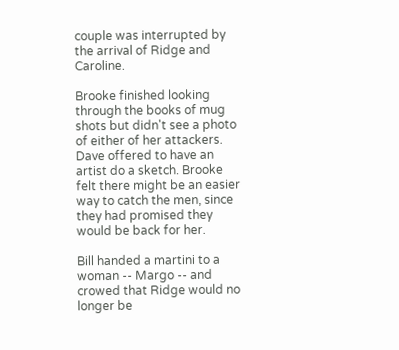couple was interrupted by the arrival of Ridge and Caroline.

Brooke finished looking through the books of mug shots but didn't see a photo of either of her attackers. Dave offered to have an artist do a sketch. Brooke felt there might be an easier way to catch the men, since they had promised they would be back for her.

Bill handed a martini to a woman -- Margo -- and crowed that Ridge would no longer be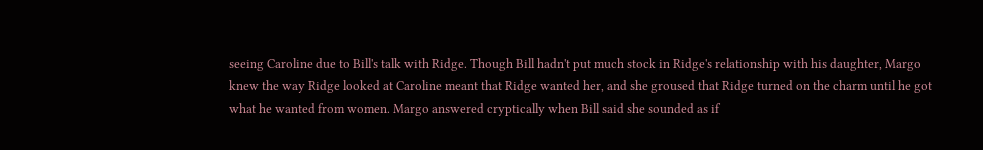seeing Caroline due to Bill's talk with Ridge. Though Bill hadn't put much stock in Ridge's relationship with his daughter, Margo knew the way Ridge looked at Caroline meant that Ridge wanted her, and she groused that Ridge turned on the charm until he got what he wanted from women. Margo answered cryptically when Bill said she sounded as if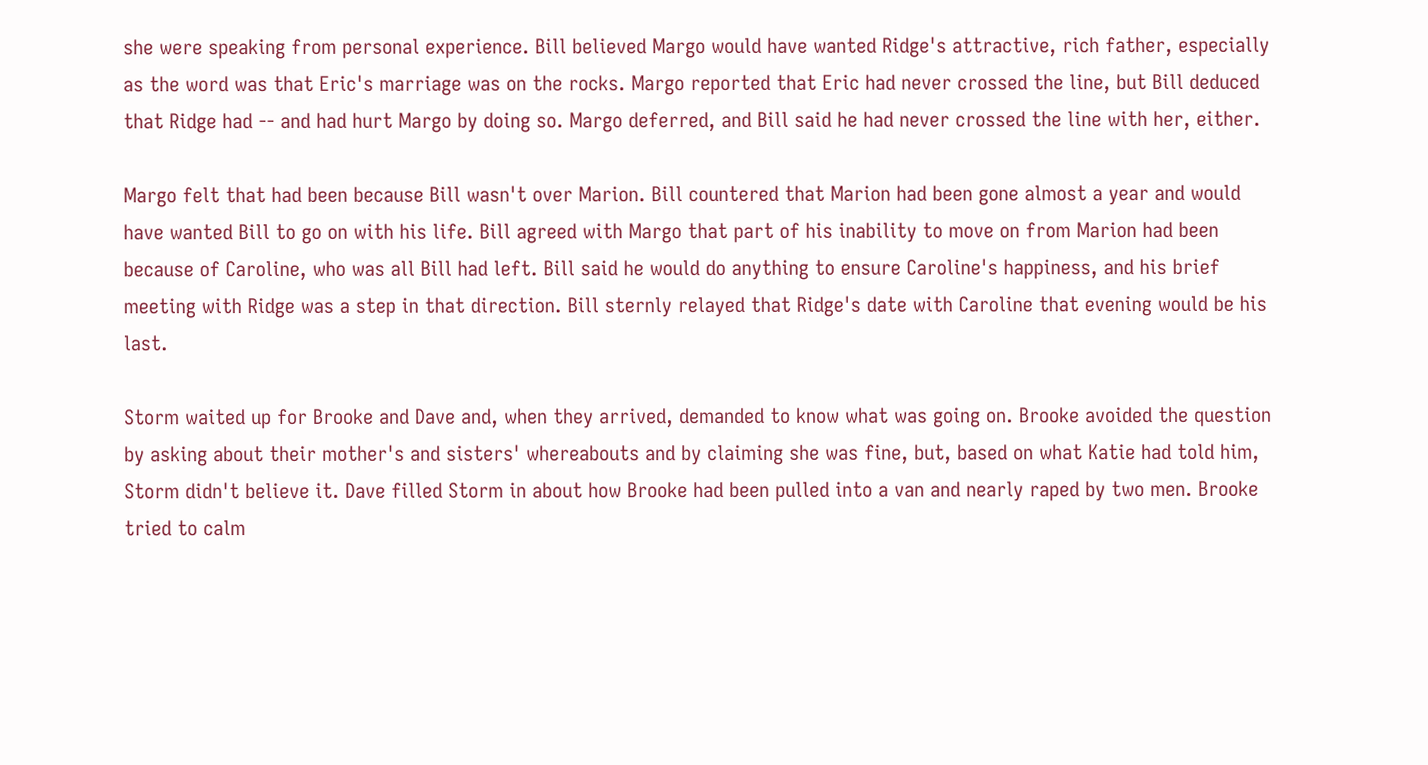she were speaking from personal experience. Bill believed Margo would have wanted Ridge's attractive, rich father, especially as the word was that Eric's marriage was on the rocks. Margo reported that Eric had never crossed the line, but Bill deduced that Ridge had -- and had hurt Margo by doing so. Margo deferred, and Bill said he had never crossed the line with her, either.

Margo felt that had been because Bill wasn't over Marion. Bill countered that Marion had been gone almost a year and would have wanted Bill to go on with his life. Bill agreed with Margo that part of his inability to move on from Marion had been because of Caroline, who was all Bill had left. Bill said he would do anything to ensure Caroline's happiness, and his brief meeting with Ridge was a step in that direction. Bill sternly relayed that Ridge's date with Caroline that evening would be his last.

Storm waited up for Brooke and Dave and, when they arrived, demanded to know what was going on. Brooke avoided the question by asking about their mother's and sisters' whereabouts and by claiming she was fine, but, based on what Katie had told him, Storm didn't believe it. Dave filled Storm in about how Brooke had been pulled into a van and nearly raped by two men. Brooke tried to calm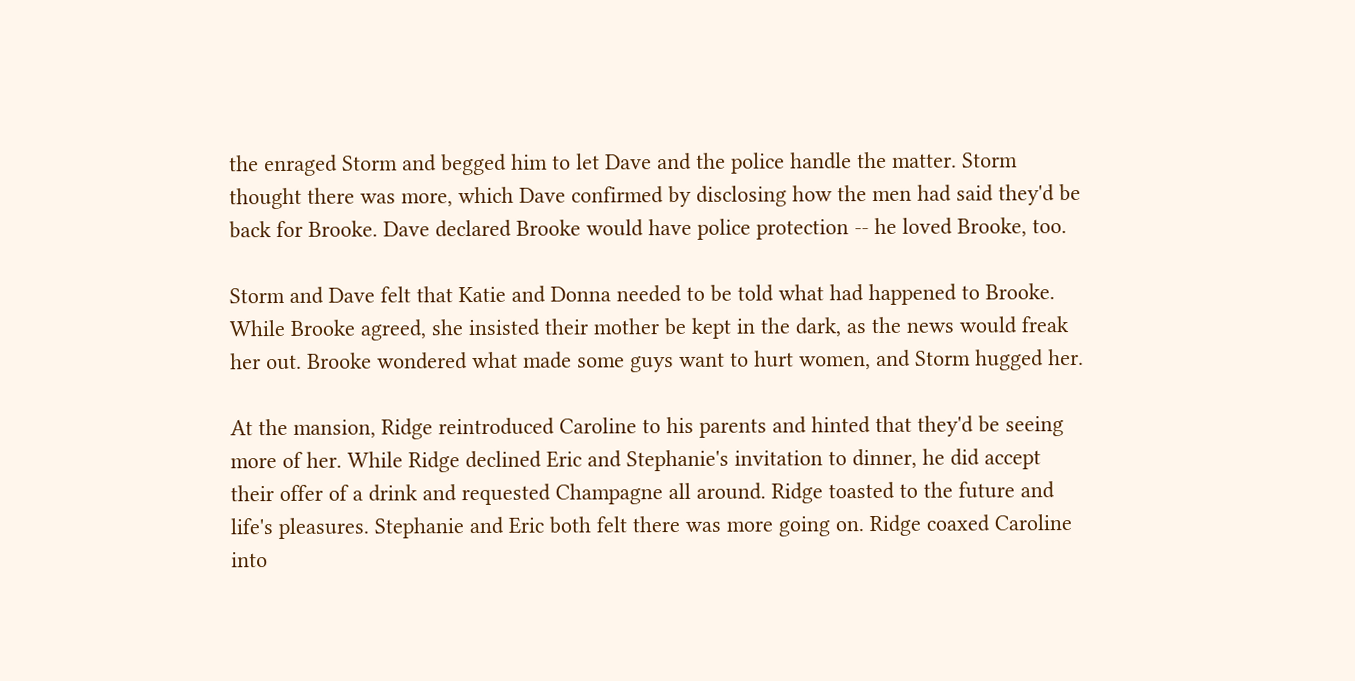the enraged Storm and begged him to let Dave and the police handle the matter. Storm thought there was more, which Dave confirmed by disclosing how the men had said they'd be back for Brooke. Dave declared Brooke would have police protection -- he loved Brooke, too.

Storm and Dave felt that Katie and Donna needed to be told what had happened to Brooke. While Brooke agreed, she insisted their mother be kept in the dark, as the news would freak her out. Brooke wondered what made some guys want to hurt women, and Storm hugged her.

At the mansion, Ridge reintroduced Caroline to his parents and hinted that they'd be seeing more of her. While Ridge declined Eric and Stephanie's invitation to dinner, he did accept their offer of a drink and requested Champagne all around. Ridge toasted to the future and life's pleasures. Stephanie and Eric both felt there was more going on. Ridge coaxed Caroline into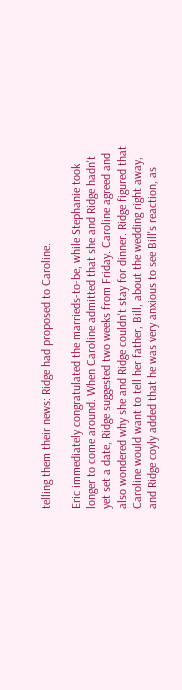telling them their news: Ridge had proposed to Caroline.

Eric immediately congratulated the marrieds-to-be, while Stephanie took longer to come around. When Caroline admitted that she and Ridge hadn't yet set a date, Ridge suggested two weeks from Friday. Caroline agreed and also wondered why she and Ridge couldn't stay for dinner. Ridge figured that Caroline would want to tell her father, Bill, about the wedding right away, and Ridge coyly added that he was very anxious to see Bill's reaction, as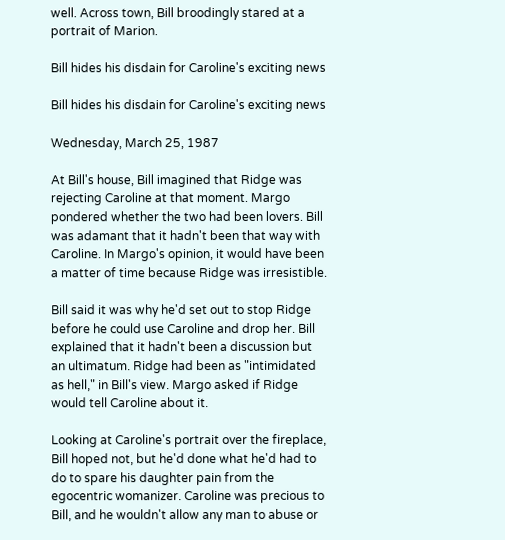well. Across town, Bill broodingly stared at a portrait of Marion.

Bill hides his disdain for Caroline's exciting news

Bill hides his disdain for Caroline's exciting news

Wednesday, March 25, 1987

At Bill's house, Bill imagined that Ridge was rejecting Caroline at that moment. Margo pondered whether the two had been lovers. Bill was adamant that it hadn't been that way with Caroline. In Margo's opinion, it would have been a matter of time because Ridge was irresistible.

Bill said it was why he'd set out to stop Ridge before he could use Caroline and drop her. Bill explained that it hadn't been a discussion but an ultimatum. Ridge had been as "intimidated as hell," in Bill's view. Margo asked if Ridge would tell Caroline about it.

Looking at Caroline's portrait over the fireplace, Bill hoped not, but he'd done what he'd had to do to spare his daughter pain from the egocentric womanizer. Caroline was precious to Bill, and he wouldn't allow any man to abuse or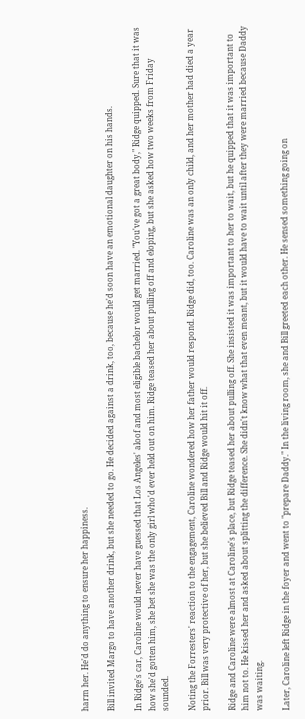harm her. He'd do anything to ensure her happiness.

Bill invited Margo to have another drink, but she needed to go. He decided against a drink, too, because he'd soon have an emotional daughter on his hands.

In Ridge's car, Caroline would never have guessed that Los Angeles' aloof and most eligible bachelor would get married. "You've got a great body," Ridge quipped. Sure that it was how she'd gotten him, she bet she was the only girl who'd ever held out on him. Ridge teased her about pulling off and eloping, but she asked how two weeks from Friday sounded.

Noting the Forresters' reaction to the engagement, Caroline wondered how her father would respond. Ridge did, too. Caroline was an only child, and her mother had died a year prior. Bill was very protective of her, but she believed Bill and Ridge would hit it off.

Ridge and Caroline were almost at Caroline's place, but Ridge teased her about pulling off. She insisted it was important to her to wait, but he quipped that it was important to him not to. He kissed her and asked about splitting the difference. She didn't know what that even meant, but it would have to wait until after they were married because Daddy was waiting.

Later, Caroline left Ridge in the foyer and went to "prepare Daddy." In the living room, she and Bill greeted each other. He sensed something going on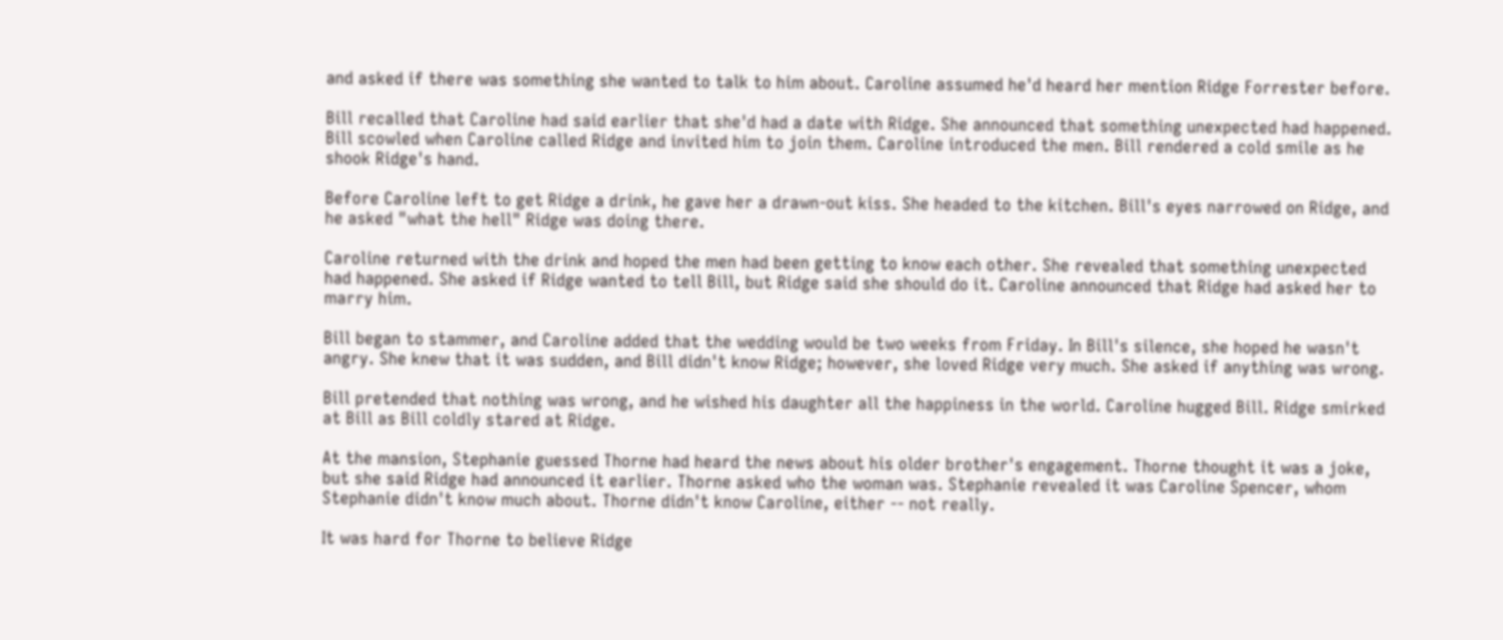and asked if there was something she wanted to talk to him about. Caroline assumed he'd heard her mention Ridge Forrester before.

Bill recalled that Caroline had said earlier that she'd had a date with Ridge. She announced that something unexpected had happened. Bill scowled when Caroline called Ridge and invited him to join them. Caroline introduced the men. Bill rendered a cold smile as he shook Ridge's hand.

Before Caroline left to get Ridge a drink, he gave her a drawn-out kiss. She headed to the kitchen. Bill's eyes narrowed on Ridge, and he asked "what the hell" Ridge was doing there.

Caroline returned with the drink and hoped the men had been getting to know each other. She revealed that something unexpected had happened. She asked if Ridge wanted to tell Bill, but Ridge said she should do it. Caroline announced that Ridge had asked her to marry him.

Bill began to stammer, and Caroline added that the wedding would be two weeks from Friday. In Bill's silence, she hoped he wasn't angry. She knew that it was sudden, and Bill didn't know Ridge; however, she loved Ridge very much. She asked if anything was wrong.

Bill pretended that nothing was wrong, and he wished his daughter all the happiness in the world. Caroline hugged Bill. Ridge smirked at Bill as Bill coldly stared at Ridge.

At the mansion, Stephanie guessed Thorne had heard the news about his older brother's engagement. Thorne thought it was a joke, but she said Ridge had announced it earlier. Thorne asked who the woman was. Stephanie revealed it was Caroline Spencer, whom Stephanie didn't know much about. Thorne didn't know Caroline, either -- not really.

It was hard for Thorne to believe Ridge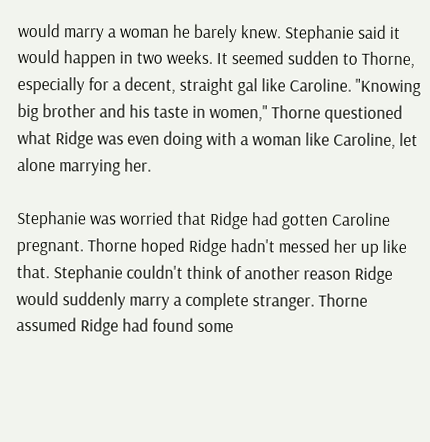would marry a woman he barely knew. Stephanie said it would happen in two weeks. It seemed sudden to Thorne, especially for a decent, straight gal like Caroline. "Knowing big brother and his taste in women," Thorne questioned what Ridge was even doing with a woman like Caroline, let alone marrying her.

Stephanie was worried that Ridge had gotten Caroline pregnant. Thorne hoped Ridge hadn't messed her up like that. Stephanie couldn't think of another reason Ridge would suddenly marry a complete stranger. Thorne assumed Ridge had found some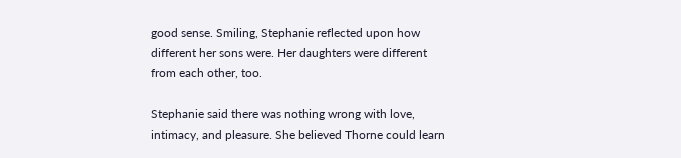good sense. Smiling, Stephanie reflected upon how different her sons were. Her daughters were different from each other, too.

Stephanie said there was nothing wrong with love, intimacy, and pleasure. She believed Thorne could learn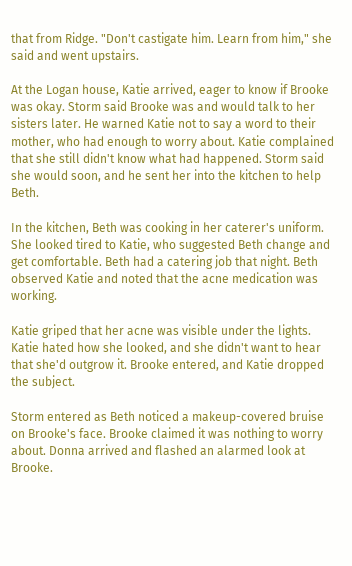that from Ridge. "Don't castigate him. Learn from him," she said and went upstairs.

At the Logan house, Katie arrived, eager to know if Brooke was okay. Storm said Brooke was and would talk to her sisters later. He warned Katie not to say a word to their mother, who had enough to worry about. Katie complained that she still didn't know what had happened. Storm said she would soon, and he sent her into the kitchen to help Beth.

In the kitchen, Beth was cooking in her caterer's uniform. She looked tired to Katie, who suggested Beth change and get comfortable. Beth had a catering job that night. Beth observed Katie and noted that the acne medication was working.

Katie griped that her acne was visible under the lights. Katie hated how she looked, and she didn't want to hear that she'd outgrow it. Brooke entered, and Katie dropped the subject.

Storm entered as Beth noticed a makeup-covered bruise on Brooke's face. Brooke claimed it was nothing to worry about. Donna arrived and flashed an alarmed look at Brooke.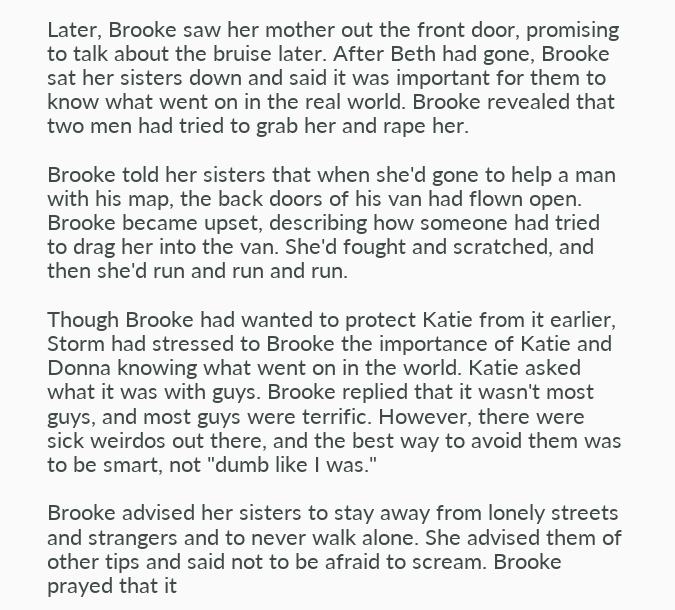Later, Brooke saw her mother out the front door, promising to talk about the bruise later. After Beth had gone, Brooke sat her sisters down and said it was important for them to know what went on in the real world. Brooke revealed that two men had tried to grab her and rape her.

Brooke told her sisters that when she'd gone to help a man with his map, the back doors of his van had flown open. Brooke became upset, describing how someone had tried to drag her into the van. She'd fought and scratched, and then she'd run and run and run.

Though Brooke had wanted to protect Katie from it earlier, Storm had stressed to Brooke the importance of Katie and Donna knowing what went on in the world. Katie asked what it was with guys. Brooke replied that it wasn't most guys, and most guys were terrific. However, there were sick weirdos out there, and the best way to avoid them was to be smart, not "dumb like I was."

Brooke advised her sisters to stay away from lonely streets and strangers and to never walk alone. She advised them of other tips and said not to be afraid to scream. Brooke prayed that it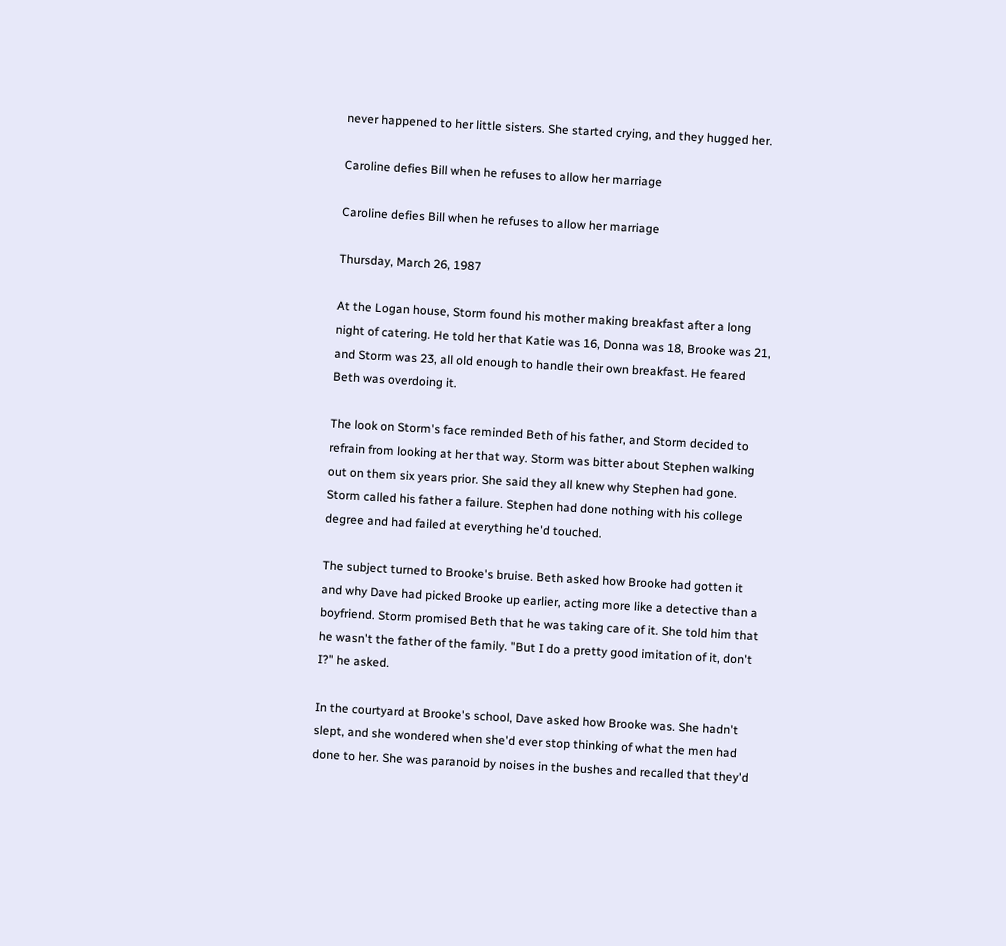never happened to her little sisters. She started crying, and they hugged her.

Caroline defies Bill when he refuses to allow her marriage

Caroline defies Bill when he refuses to allow her marriage

Thursday, March 26, 1987

At the Logan house, Storm found his mother making breakfast after a long night of catering. He told her that Katie was 16, Donna was 18, Brooke was 21, and Storm was 23, all old enough to handle their own breakfast. He feared Beth was overdoing it.

The look on Storm's face reminded Beth of his father, and Storm decided to refrain from looking at her that way. Storm was bitter about Stephen walking out on them six years prior. She said they all knew why Stephen had gone. Storm called his father a failure. Stephen had done nothing with his college degree and had failed at everything he'd touched.

The subject turned to Brooke's bruise. Beth asked how Brooke had gotten it and why Dave had picked Brooke up earlier, acting more like a detective than a boyfriend. Storm promised Beth that he was taking care of it. She told him that he wasn't the father of the family. "But I do a pretty good imitation of it, don't I?" he asked.

In the courtyard at Brooke's school, Dave asked how Brooke was. She hadn't slept, and she wondered when she'd ever stop thinking of what the men had done to her. She was paranoid by noises in the bushes and recalled that they'd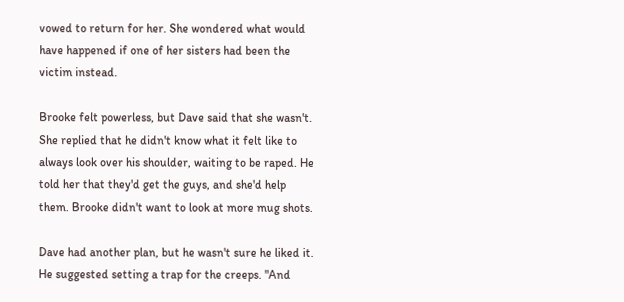vowed to return for her. She wondered what would have happened if one of her sisters had been the victim instead.

Brooke felt powerless, but Dave said that she wasn't. She replied that he didn't know what it felt like to always look over his shoulder, waiting to be raped. He told her that they'd get the guys, and she'd help them. Brooke didn't want to look at more mug shots.

Dave had another plan, but he wasn't sure he liked it. He suggested setting a trap for the creeps. "And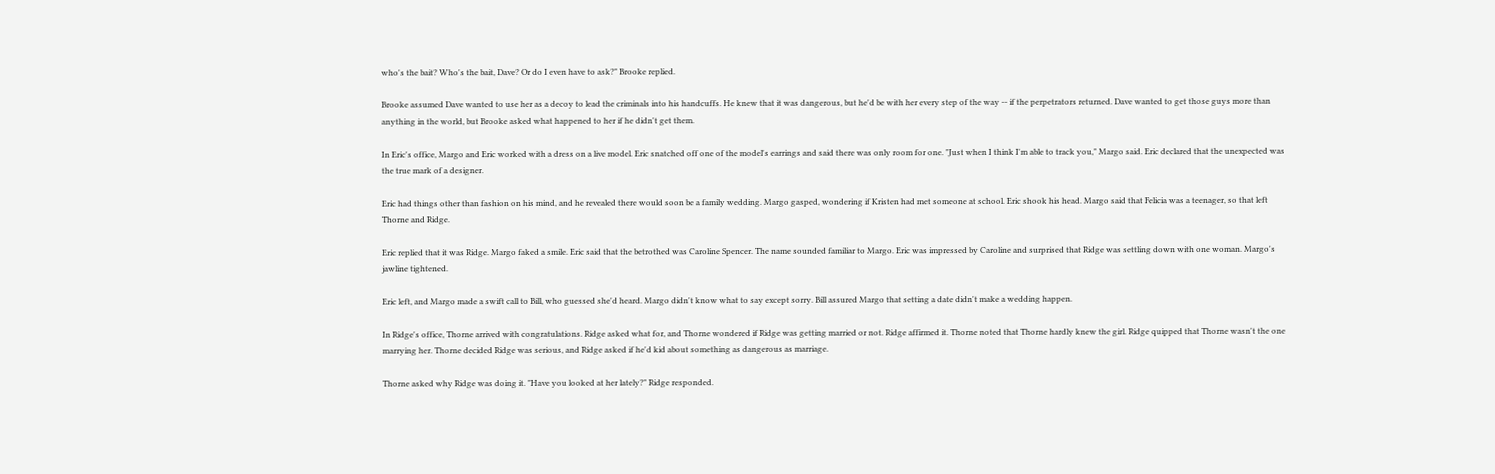who's the bait? Who's the bait, Dave? Or do I even have to ask?" Brooke replied.

Brooke assumed Dave wanted to use her as a decoy to lead the criminals into his handcuffs. He knew that it was dangerous, but he'd be with her every step of the way -- if the perpetrators returned. Dave wanted to get those guys more than anything in the world, but Brooke asked what happened to her if he didn't get them.

In Eric's office, Margo and Eric worked with a dress on a live model. Eric snatched off one of the model's earrings and said there was only room for one. "Just when I think I'm able to track you," Margo said. Eric declared that the unexpected was the true mark of a designer.

Eric had things other than fashion on his mind, and he revealed there would soon be a family wedding. Margo gasped, wondering if Kristen had met someone at school. Eric shook his head. Margo said that Felicia was a teenager, so that left Thorne and Ridge.

Eric replied that it was Ridge. Margo faked a smile. Eric said that the betrothed was Caroline Spencer. The name sounded familiar to Margo. Eric was impressed by Caroline and surprised that Ridge was settling down with one woman. Margo's jawline tightened.

Eric left, and Margo made a swift call to Bill, who guessed she'd heard. Margo didn't know what to say except sorry. Bill assured Margo that setting a date didn't make a wedding happen.

In Ridge's office, Thorne arrived with congratulations. Ridge asked what for, and Thorne wondered if Ridge was getting married or not. Ridge affirmed it. Thorne noted that Thorne hardly knew the girl. Ridge quipped that Thorne wasn't the one marrying her. Thorne decided Ridge was serious, and Ridge asked if he'd kid about something as dangerous as marriage.

Thorne asked why Ridge was doing it. "Have you looked at her lately?" Ridge responded.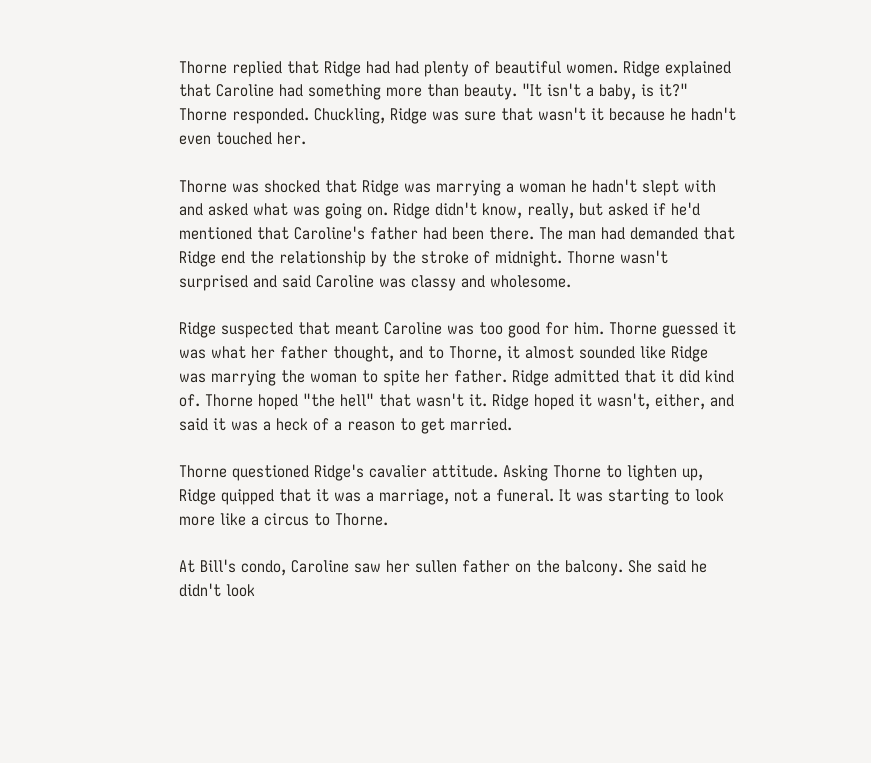Thorne replied that Ridge had had plenty of beautiful women. Ridge explained that Caroline had something more than beauty. "It isn't a baby, is it?" Thorne responded. Chuckling, Ridge was sure that wasn't it because he hadn't even touched her.

Thorne was shocked that Ridge was marrying a woman he hadn't slept with and asked what was going on. Ridge didn't know, really, but asked if he'd mentioned that Caroline's father had been there. The man had demanded that Ridge end the relationship by the stroke of midnight. Thorne wasn't surprised and said Caroline was classy and wholesome.

Ridge suspected that meant Caroline was too good for him. Thorne guessed it was what her father thought, and to Thorne, it almost sounded like Ridge was marrying the woman to spite her father. Ridge admitted that it did kind of. Thorne hoped "the hell" that wasn't it. Ridge hoped it wasn't, either, and said it was a heck of a reason to get married.

Thorne questioned Ridge's cavalier attitude. Asking Thorne to lighten up, Ridge quipped that it was a marriage, not a funeral. It was starting to look more like a circus to Thorne.

At Bill's condo, Caroline saw her sullen father on the balcony. She said he didn't look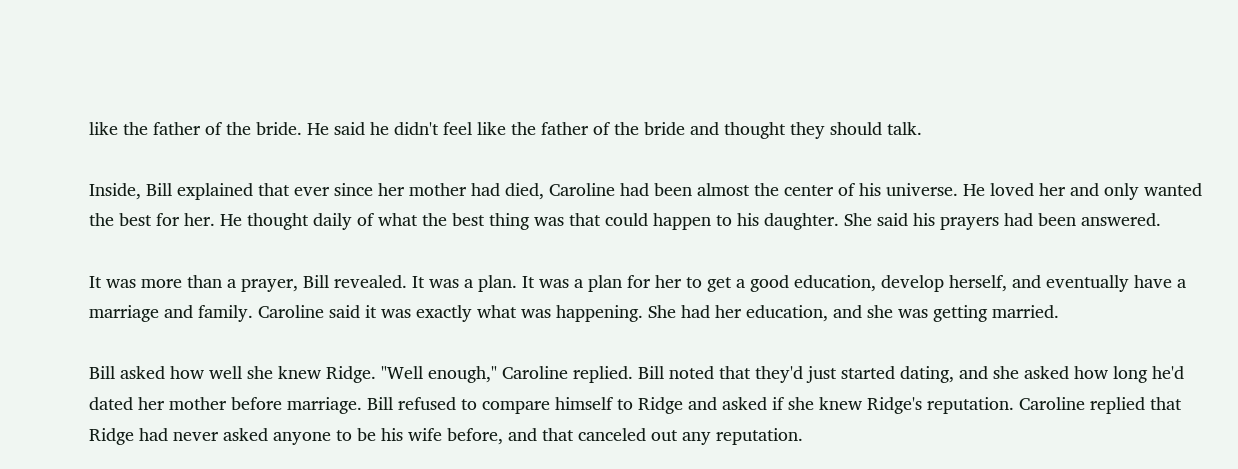like the father of the bride. He said he didn't feel like the father of the bride and thought they should talk.

Inside, Bill explained that ever since her mother had died, Caroline had been almost the center of his universe. He loved her and only wanted the best for her. He thought daily of what the best thing was that could happen to his daughter. She said his prayers had been answered.

It was more than a prayer, Bill revealed. It was a plan. It was a plan for her to get a good education, develop herself, and eventually have a marriage and family. Caroline said it was exactly what was happening. She had her education, and she was getting married.

Bill asked how well she knew Ridge. "Well enough," Caroline replied. Bill noted that they'd just started dating, and she asked how long he'd dated her mother before marriage. Bill refused to compare himself to Ridge and asked if she knew Ridge's reputation. Caroline replied that Ridge had never asked anyone to be his wife before, and that canceled out any reputation.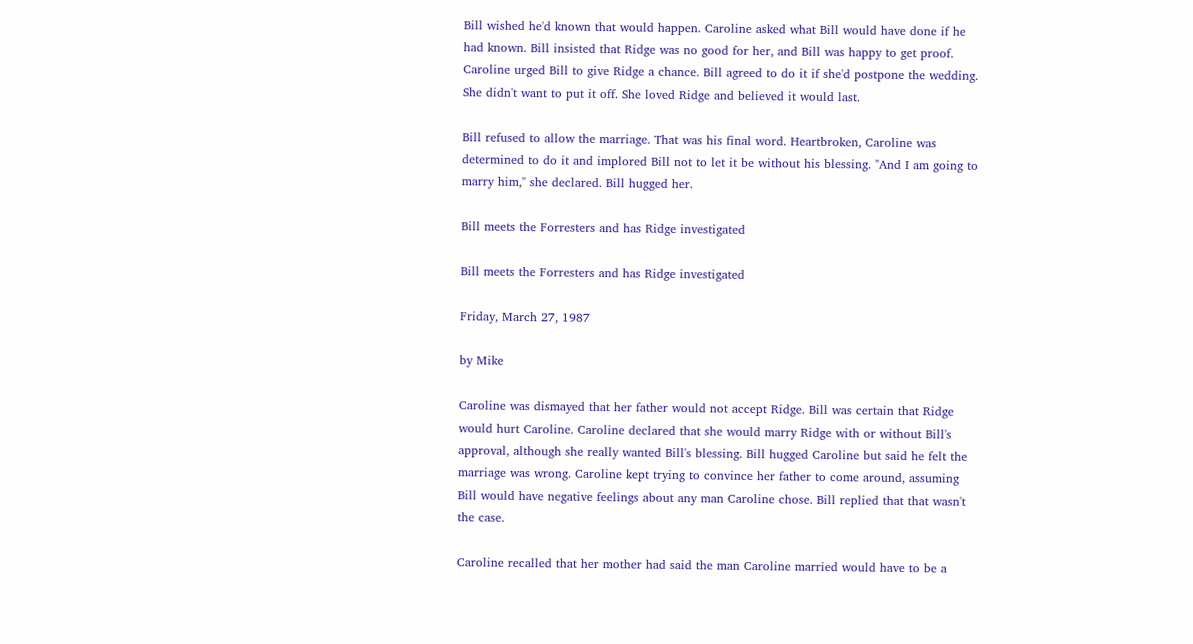Bill wished he'd known that would happen. Caroline asked what Bill would have done if he had known. Bill insisted that Ridge was no good for her, and Bill was happy to get proof. Caroline urged Bill to give Ridge a chance. Bill agreed to do it if she'd postpone the wedding. She didn't want to put it off. She loved Ridge and believed it would last.

Bill refused to allow the marriage. That was his final word. Heartbroken, Caroline was determined to do it and implored Bill not to let it be without his blessing. "And I am going to marry him," she declared. Bill hugged her.

Bill meets the Forresters and has Ridge investigated

Bill meets the Forresters and has Ridge investigated

Friday, March 27, 1987

by Mike

Caroline was dismayed that her father would not accept Ridge. Bill was certain that Ridge would hurt Caroline. Caroline declared that she would marry Ridge with or without Bill's approval, although she really wanted Bill's blessing. Bill hugged Caroline but said he felt the marriage was wrong. Caroline kept trying to convince her father to come around, assuming Bill would have negative feelings about any man Caroline chose. Bill replied that that wasn't the case.

Caroline recalled that her mother had said the man Caroline married would have to be a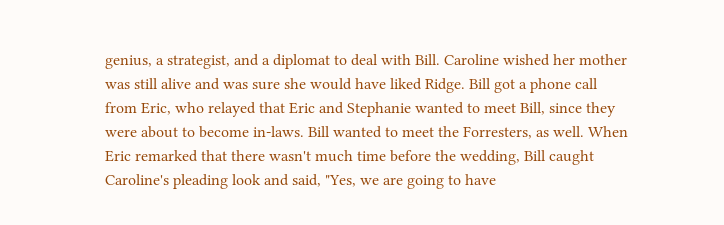genius, a strategist, and a diplomat to deal with Bill. Caroline wished her mother was still alive and was sure she would have liked Ridge. Bill got a phone call from Eric, who relayed that Eric and Stephanie wanted to meet Bill, since they were about to become in-laws. Bill wanted to meet the Forresters, as well. When Eric remarked that there wasn't much time before the wedding, Bill caught Caroline's pleading look and said, "Yes, we are going to have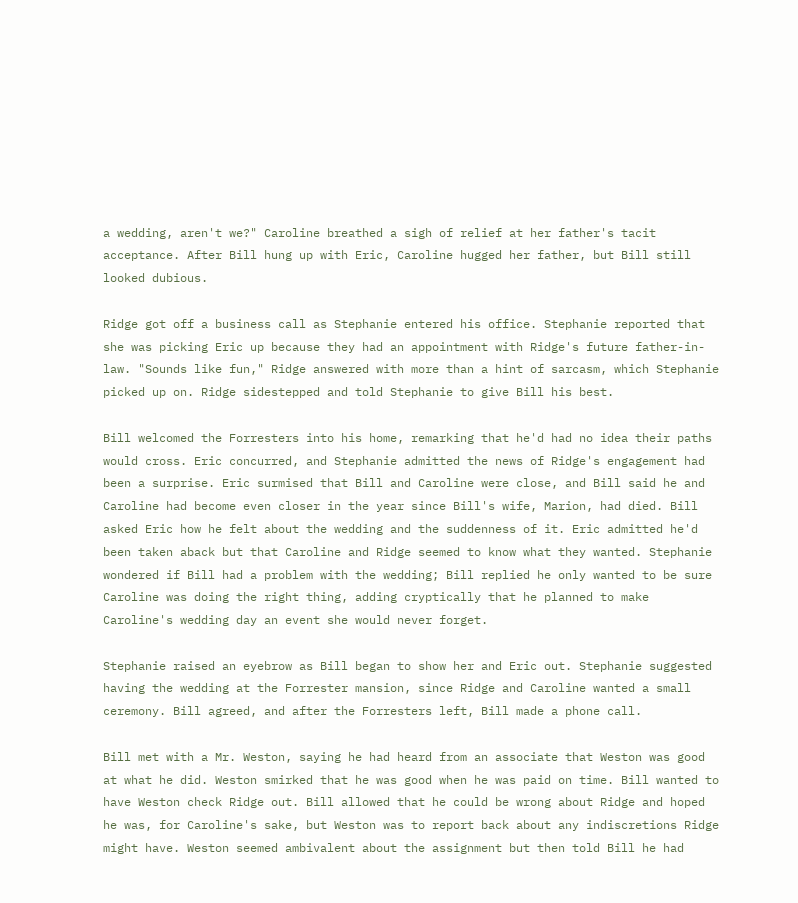a wedding, aren't we?" Caroline breathed a sigh of relief at her father's tacit acceptance. After Bill hung up with Eric, Caroline hugged her father, but Bill still looked dubious.

Ridge got off a business call as Stephanie entered his office. Stephanie reported that she was picking Eric up because they had an appointment with Ridge's future father-in-law. "Sounds like fun," Ridge answered with more than a hint of sarcasm, which Stephanie picked up on. Ridge sidestepped and told Stephanie to give Bill his best.

Bill welcomed the Forresters into his home, remarking that he'd had no idea their paths would cross. Eric concurred, and Stephanie admitted the news of Ridge's engagement had been a surprise. Eric surmised that Bill and Caroline were close, and Bill said he and Caroline had become even closer in the year since Bill's wife, Marion, had died. Bill asked Eric how he felt about the wedding and the suddenness of it. Eric admitted he'd been taken aback but that Caroline and Ridge seemed to know what they wanted. Stephanie wondered if Bill had a problem with the wedding; Bill replied he only wanted to be sure Caroline was doing the right thing, adding cryptically that he planned to make Caroline's wedding day an event she would never forget.

Stephanie raised an eyebrow as Bill began to show her and Eric out. Stephanie suggested having the wedding at the Forrester mansion, since Ridge and Caroline wanted a small ceremony. Bill agreed, and after the Forresters left, Bill made a phone call.

Bill met with a Mr. Weston, saying he had heard from an associate that Weston was good at what he did. Weston smirked that he was good when he was paid on time. Bill wanted to have Weston check Ridge out. Bill allowed that he could be wrong about Ridge and hoped he was, for Caroline's sake, but Weston was to report back about any indiscretions Ridge might have. Weston seemed ambivalent about the assignment but then told Bill he had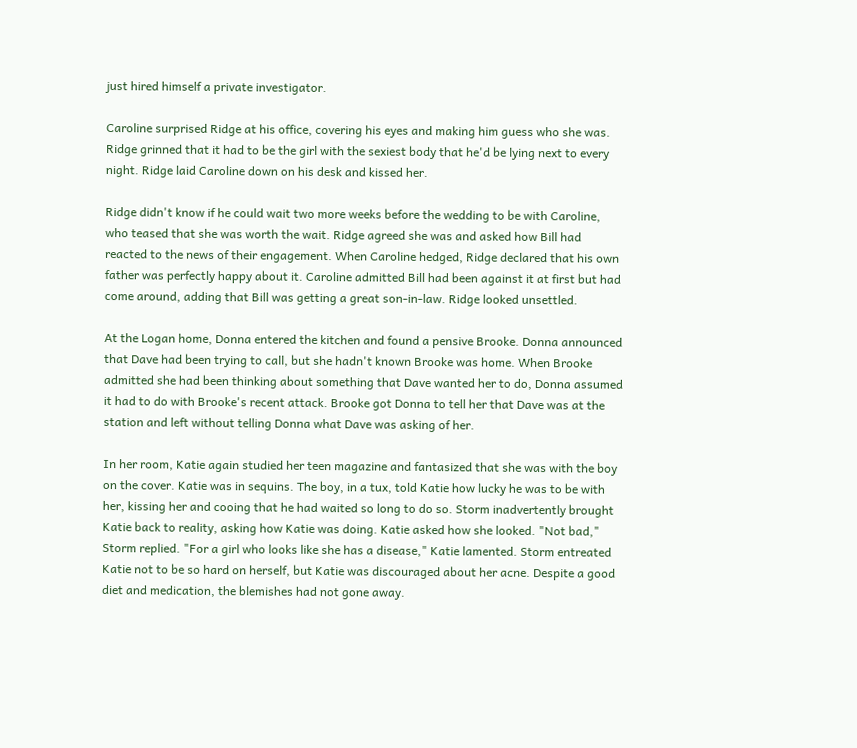just hired himself a private investigator.

Caroline surprised Ridge at his office, covering his eyes and making him guess who she was. Ridge grinned that it had to be the girl with the sexiest body that he'd be lying next to every night. Ridge laid Caroline down on his desk and kissed her.

Ridge didn't know if he could wait two more weeks before the wedding to be with Caroline, who teased that she was worth the wait. Ridge agreed she was and asked how Bill had reacted to the news of their engagement. When Caroline hedged, Ridge declared that his own father was perfectly happy about it. Caroline admitted Bill had been against it at first but had come around, adding that Bill was getting a great son-in-law. Ridge looked unsettled.

At the Logan home, Donna entered the kitchen and found a pensive Brooke. Donna announced that Dave had been trying to call, but she hadn't known Brooke was home. When Brooke admitted she had been thinking about something that Dave wanted her to do, Donna assumed it had to do with Brooke's recent attack. Brooke got Donna to tell her that Dave was at the station and left without telling Donna what Dave was asking of her.

In her room, Katie again studied her teen magazine and fantasized that she was with the boy on the cover. Katie was in sequins. The boy, in a tux, told Katie how lucky he was to be with her, kissing her and cooing that he had waited so long to do so. Storm inadvertently brought Katie back to reality, asking how Katie was doing. Katie asked how she looked. "Not bad," Storm replied. "For a girl who looks like she has a disease," Katie lamented. Storm entreated Katie not to be so hard on herself, but Katie was discouraged about her acne. Despite a good diet and medication, the blemishes had not gone away.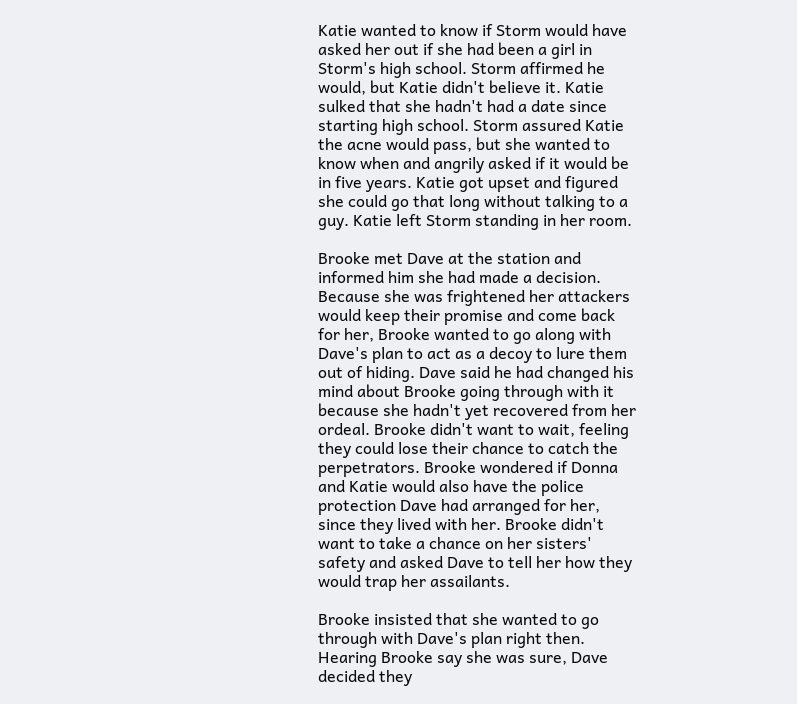Katie wanted to know if Storm would have asked her out if she had been a girl in Storm's high school. Storm affirmed he would, but Katie didn't believe it. Katie sulked that she hadn't had a date since starting high school. Storm assured Katie the acne would pass, but she wanted to know when and angrily asked if it would be in five years. Katie got upset and figured she could go that long without talking to a guy. Katie left Storm standing in her room.

Brooke met Dave at the station and informed him she had made a decision. Because she was frightened her attackers would keep their promise and come back for her, Brooke wanted to go along with Dave's plan to act as a decoy to lure them out of hiding. Dave said he had changed his mind about Brooke going through with it because she hadn't yet recovered from her ordeal. Brooke didn't want to wait, feeling they could lose their chance to catch the perpetrators. Brooke wondered if Donna and Katie would also have the police protection Dave had arranged for her, since they lived with her. Brooke didn't want to take a chance on her sisters' safety and asked Dave to tell her how they would trap her assailants.

Brooke insisted that she wanted to go through with Dave's plan right then. Hearing Brooke say she was sure, Dave decided they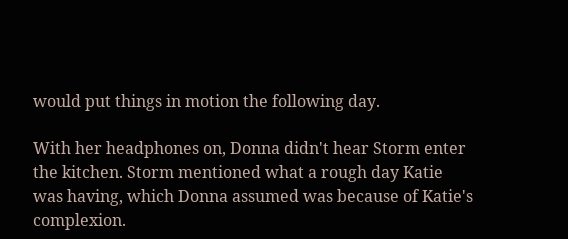would put things in motion the following day.

With her headphones on, Donna didn't hear Storm enter the kitchen. Storm mentioned what a rough day Katie was having, which Donna assumed was because of Katie's complexion.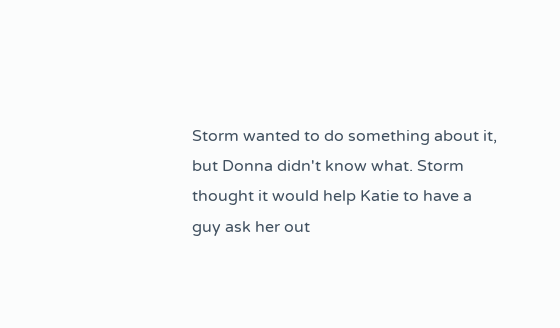Storm wanted to do something about it, but Donna didn't know what. Storm thought it would help Katie to have a guy ask her out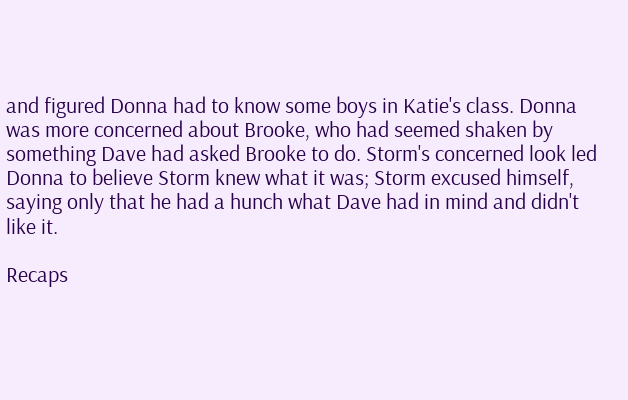and figured Donna had to know some boys in Katie's class. Donna was more concerned about Brooke, who had seemed shaken by something Dave had asked Brooke to do. Storm's concerned look led Donna to believe Storm knew what it was; Storm excused himself, saying only that he had a hunch what Dave had in mind and didn't like it.

Recaps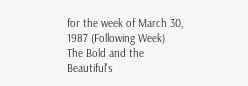for the week of March 30, 1987 (Following Week)
The Bold and the Beautiful's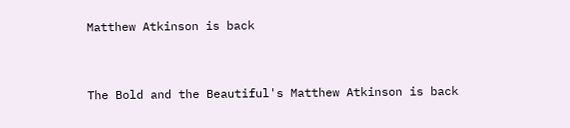Matthew Atkinson is back


The Bold and the Beautiful's Matthew Atkinson is back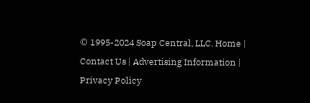© 1995-2024 Soap Central, LLC. Home | Contact Us | Advertising Information | Privacy Policy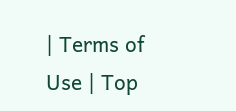| Terms of Use | Top